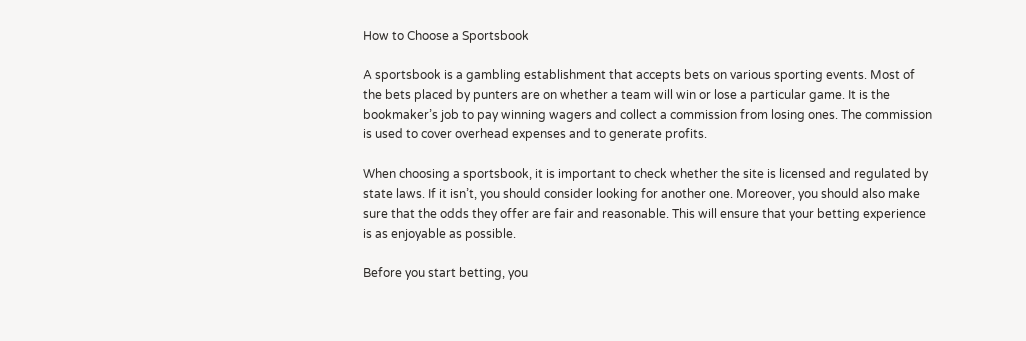How to Choose a Sportsbook

A sportsbook is a gambling establishment that accepts bets on various sporting events. Most of the bets placed by punters are on whether a team will win or lose a particular game. It is the bookmaker’s job to pay winning wagers and collect a commission from losing ones. The commission is used to cover overhead expenses and to generate profits.

When choosing a sportsbook, it is important to check whether the site is licensed and regulated by state laws. If it isn’t, you should consider looking for another one. Moreover, you should also make sure that the odds they offer are fair and reasonable. This will ensure that your betting experience is as enjoyable as possible.

Before you start betting, you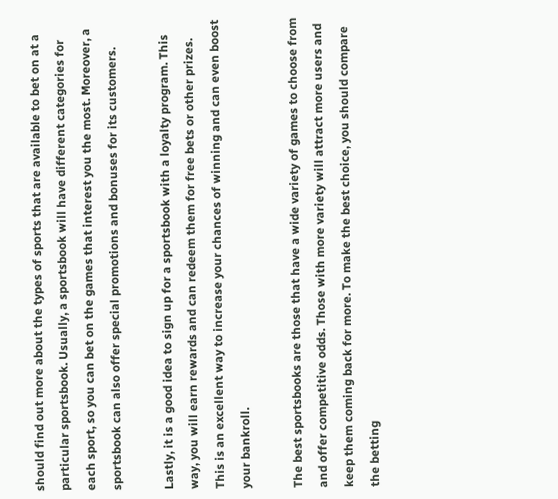should find out more about the types of sports that are available to bet on at a particular sportsbook. Usually, a sportsbook will have different categories for each sport, so you can bet on the games that interest you the most. Moreover, a sportsbook can also offer special promotions and bonuses for its customers.

Lastly, it is a good idea to sign up for a sportsbook with a loyalty program. This way, you will earn rewards and can redeem them for free bets or other prizes. This is an excellent way to increase your chances of winning and can even boost your bankroll.

The best sportsbooks are those that have a wide variety of games to choose from and offer competitive odds. Those with more variety will attract more users and keep them coming back for more. To make the best choice, you should compare the betting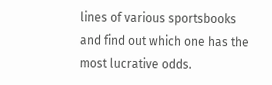lines of various sportsbooks and find out which one has the most lucrative odds.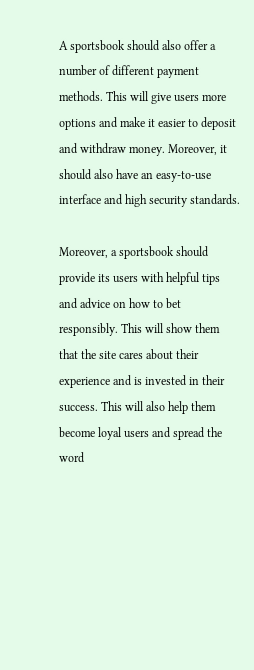A sportsbook should also offer a number of different payment methods. This will give users more options and make it easier to deposit and withdraw money. Moreover, it should also have an easy-to-use interface and high security standards.

Moreover, a sportsbook should provide its users with helpful tips and advice on how to bet responsibly. This will show them that the site cares about their experience and is invested in their success. This will also help them become loyal users and spread the word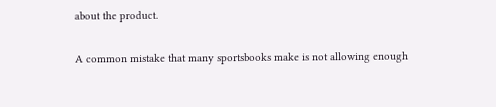about the product.

A common mistake that many sportsbooks make is not allowing enough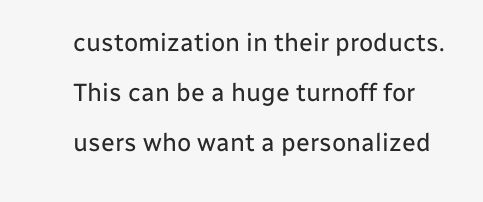customization in their products. This can be a huge turnoff for users who want a personalized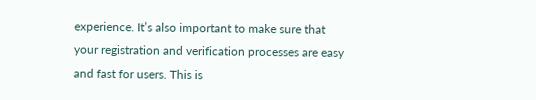experience. It’s also important to make sure that your registration and verification processes are easy and fast for users. This is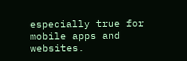especially true for mobile apps and websites.